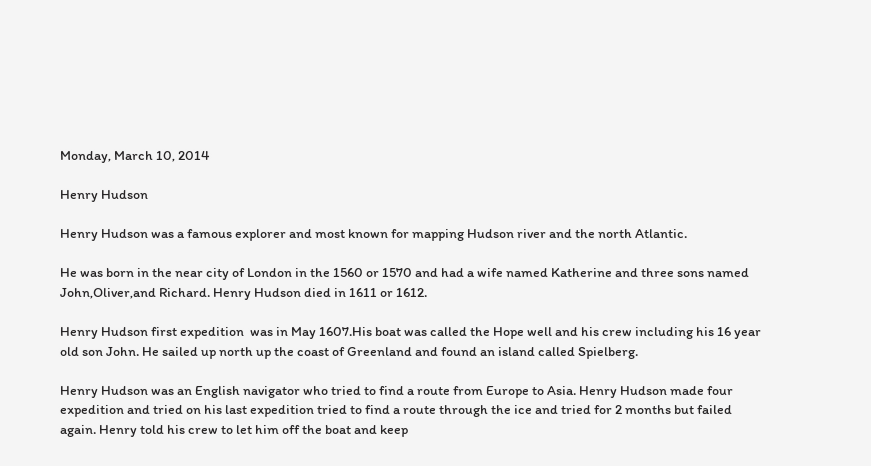Monday, March 10, 2014

Henry Hudson

Henry Hudson was a famous explorer and most known for mapping Hudson river and the north Atlantic.

He was born in the near city of London in the 1560 or 1570 and had a wife named Katherine and three sons named John,Oliver,and Richard. Henry Hudson died in 1611 or 1612.

Henry Hudson first expedition  was in May 1607.His boat was called the Hope well and his crew including his 16 year old son John. He sailed up north up the coast of Greenland and found an island called Spielberg.

Henry Hudson was an English navigator who tried to find a route from Europe to Asia. Henry Hudson made four expedition and tried on his last expedition tried to find a route through the ice and tried for 2 months but failed again. Henry told his crew to let him off the boat and keep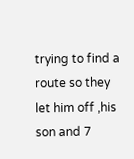trying to find a route so they let him off ,his son and 7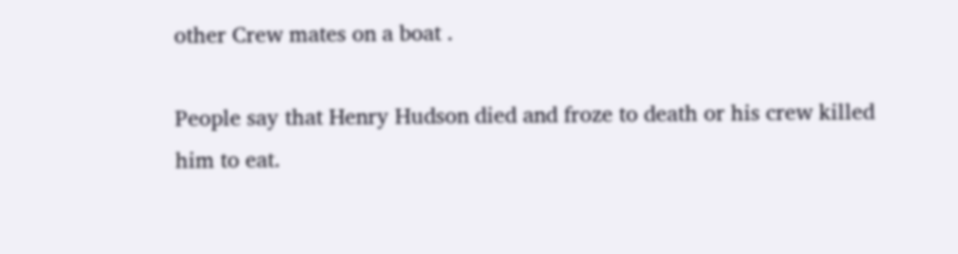other Crew mates on a boat .

People say that Henry Hudson died and froze to death or his crew killed him to eat.